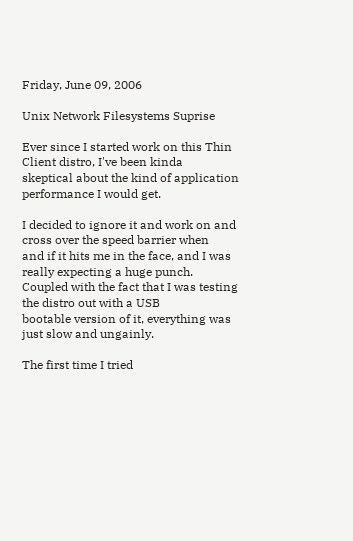Friday, June 09, 2006

Unix Network Filesystems Suprise

Ever since I started work on this Thin Client distro, I've been kinda
skeptical about the kind of application performance I would get.

I decided to ignore it and work on and cross over the speed barrier when
and if it hits me in the face, and I was really expecting a huge punch.
Coupled with the fact that I was testing the distro out with a USB
bootable version of it, everything was just slow and ungainly.

The first time I tried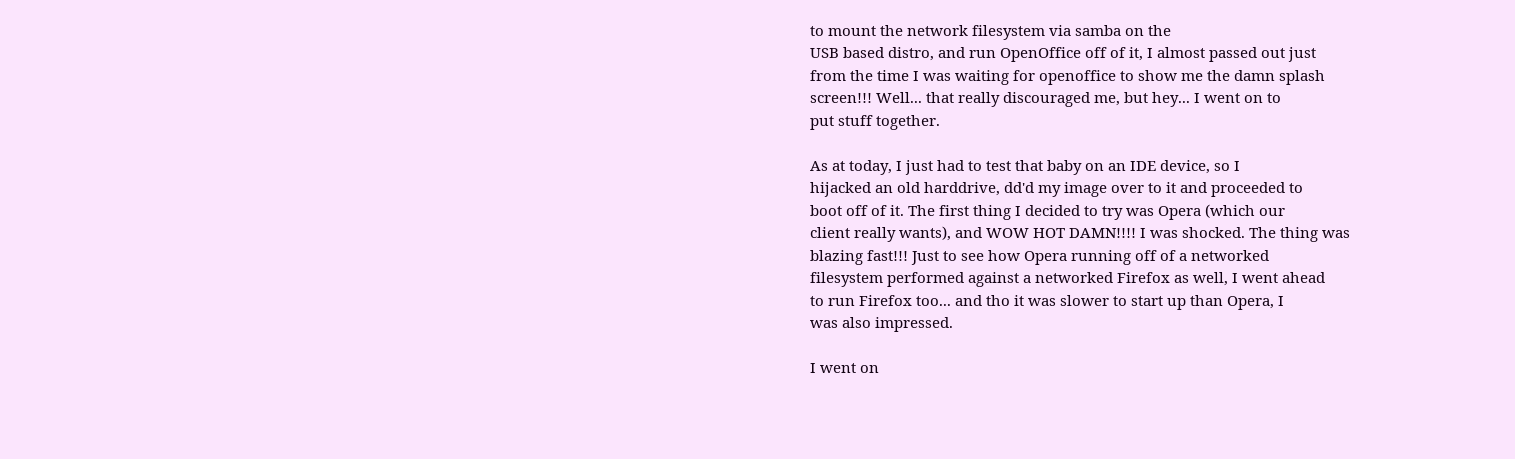to mount the network filesystem via samba on the
USB based distro, and run OpenOffice off of it, I almost passed out just
from the time I was waiting for openoffice to show me the damn splash
screen!!! Well... that really discouraged me, but hey... I went on to
put stuff together.

As at today, I just had to test that baby on an IDE device, so I
hijacked an old harddrive, dd'd my image over to it and proceeded to
boot off of it. The first thing I decided to try was Opera (which our
client really wants), and WOW HOT DAMN!!!! I was shocked. The thing was
blazing fast!!! Just to see how Opera running off of a networked
filesystem performed against a networked Firefox as well, I went ahead
to run Firefox too... and tho it was slower to start up than Opera, I
was also impressed.

I went on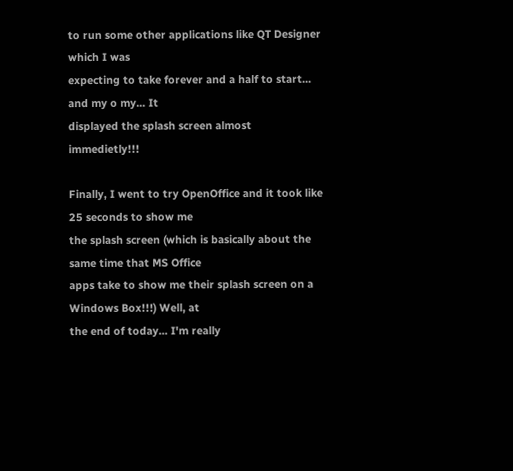to run some other applications like QT Designer which I was
expecting to take forever and a half to start... and my o my... It
displayed the splash screen almost immedietly!!!

Finally, I went to try OpenOffice and it took like 25 seconds to show me
the splash screen (which is basically about the same time that MS Office
apps take to show me their splash screen on a Windows Box!!!) Well, at
the end of today... I'm really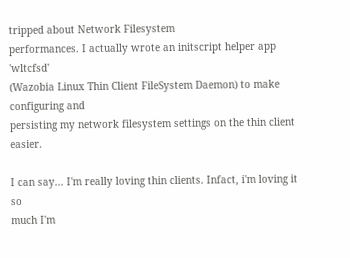tripped about Network Filesystem
performances. I actually wrote an initscript helper app 'wltcfsd'
(Wazobia Linux Thin Client FileSystem Daemon) to make configuring and
persisting my network filesystem settings on the thin client easier.

I can say... I'm really loving thin clients. Infact, i'm loving it so
much I'm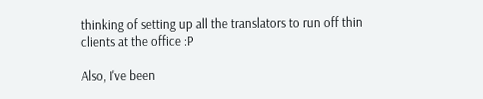thinking of setting up all the translators to run off thin
clients at the office :P

Also, I've been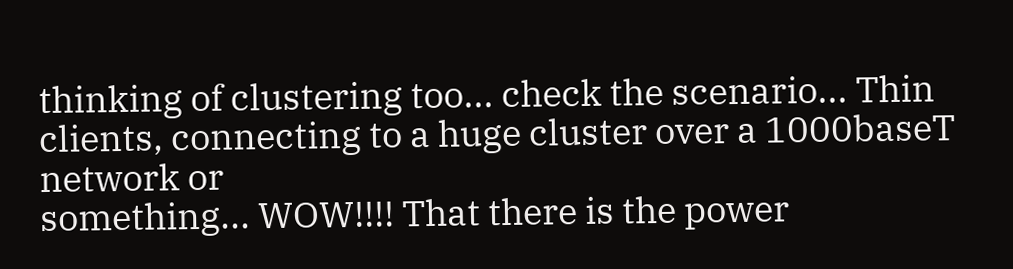thinking of clustering too... check the scenario... Thin
clients, connecting to a huge cluster over a 1000baseT network or
something... WOW!!!! That there is the power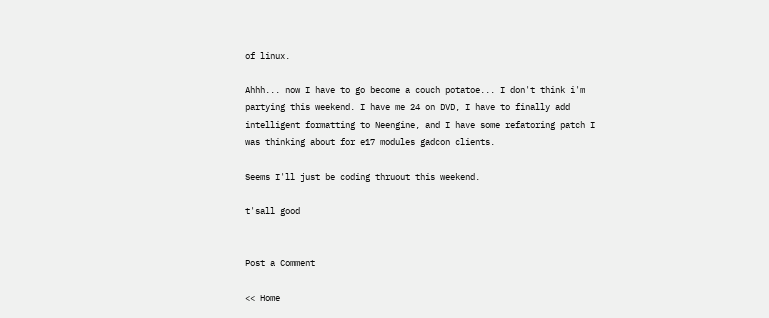of linux.

Ahhh... now I have to go become a couch potatoe... I don't think i'm
partying this weekend. I have me 24 on DVD, I have to finally add
intelligent formatting to Neengine, and I have some refatoring patch I
was thinking about for e17 modules gadcon clients.

Seems I'll just be coding thruout this weekend.

t'sall good


Post a Comment

<< Home